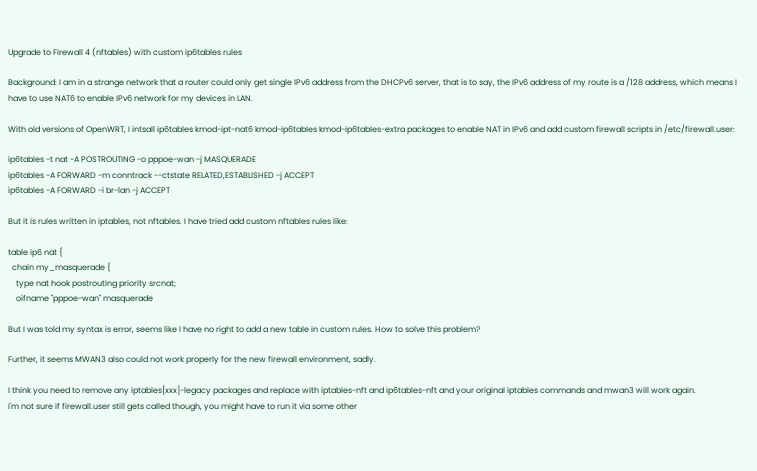Upgrade to Firewall 4 (nftables) with custom ip6tables rules

Background: I am in a strange network that a router could only get single IPv6 address from the DHCPv6 server, that is to say, the IPv6 address of my route is a /128 address, which means I have to use NAT6 to enable IPv6 network for my devices in LAN.

With old versions of OpenWRT, I intsall ip6tables kmod-ipt-nat6 kmod-ip6tables kmod-ip6tables-extra packages to enable NAT in IPv6 and add custom firewall scripts in /etc/firewall.user:

ip6tables -t nat -A POSTROUTING -o pppoe-wan -j MASQUERADE
ip6tables -A FORWARD -m conntrack --ctstate RELATED,ESTABLISHED -j ACCEPT
ip6tables -A FORWARD -i br-lan -j ACCEPT

But it is rules written in iptables, not nftables. I have tried add custom nftables rules like:

table ip6 nat {
  chain my_masquerade {
    type nat hook postrouting priority srcnat;
    oifname "pppoe-wan" masquerade

But I was told my syntax is error, seems like I have no right to add a new table in custom rules. How to solve this problem?

Further, it seems MWAN3 also could not work properly for the new firewall environment, sadly.

I think you need to remove any iptables[xxx]-legacy packages and replace with iptables-nft and ip6tables-nft and your original iptables commands and mwan3 will work again.
I'm not sure if firewall.user still gets called though, you might have to run it via some other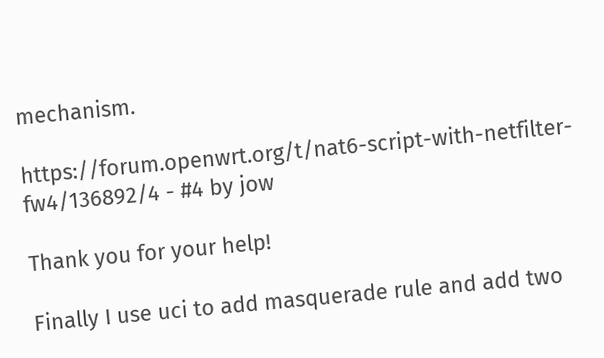mechanism.

https://forum.openwrt.org/t/nat6-script-with-netfilter-fw4/136892/4 - #4 by jow

Thank you for your help!

Finally I use uci to add masquerade rule and add two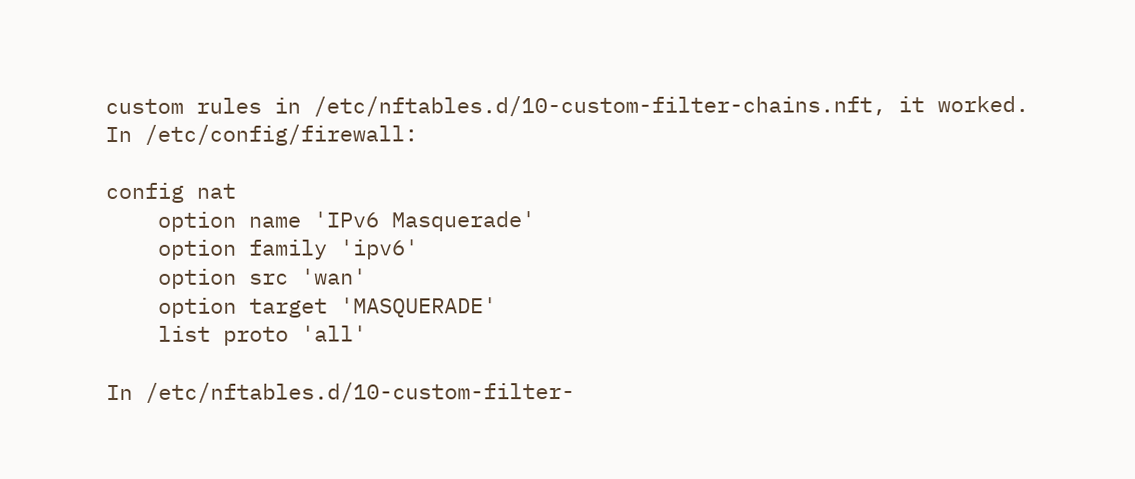custom rules in /etc/nftables.d/10-custom-filter-chains.nft, it worked.
In /etc/config/firewall:

config nat
    option name 'IPv6 Masquerade'
    option family 'ipv6'
    option src 'wan'
    option target 'MASQUERADE'
    list proto 'all'

In /etc/nftables.d/10-custom-filter-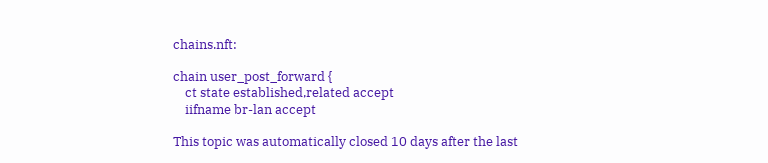chains.nft:

chain user_post_forward {
    ct state established,related accept
    iifname br-lan accept

This topic was automatically closed 10 days after the last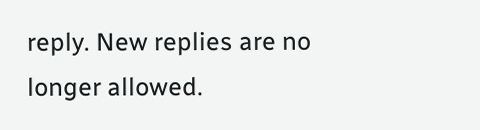reply. New replies are no longer allowed.